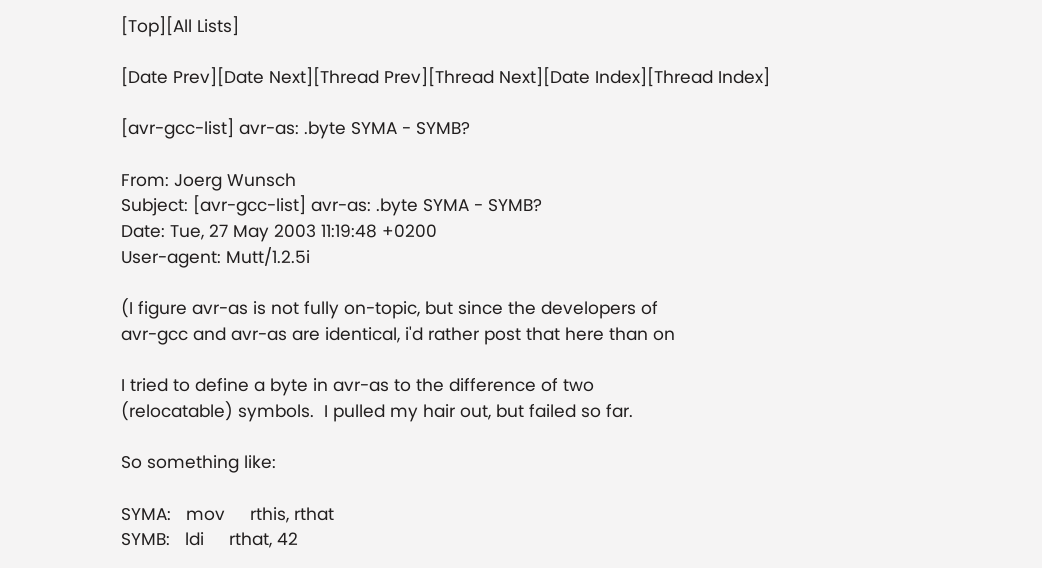[Top][All Lists]

[Date Prev][Date Next][Thread Prev][Thread Next][Date Index][Thread Index]

[avr-gcc-list] avr-as: .byte SYMA - SYMB?

From: Joerg Wunsch
Subject: [avr-gcc-list] avr-as: .byte SYMA - SYMB?
Date: Tue, 27 May 2003 11:19:48 +0200
User-agent: Mutt/1.2.5i

(I figure avr-as is not fully on-topic, but since the developers of
avr-gcc and avr-as are identical, i'd rather post that here than on

I tried to define a byte in avr-as to the difference of two
(relocatable) symbols.  I pulled my hair out, but failed so far.

So something like:

SYMA:   mov     rthis, rthat
SYMB:   ldi     rthat, 42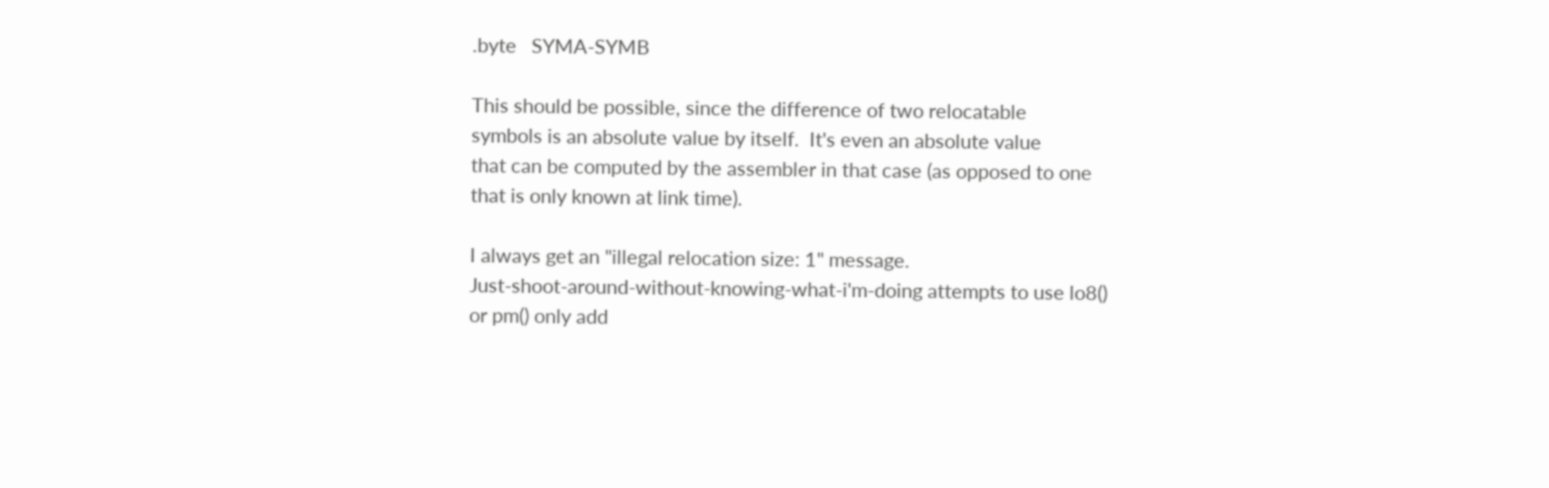.byte   SYMA-SYMB

This should be possible, since the difference of two relocatable
symbols is an absolute value by itself.  It's even an absolute value
that can be computed by the assembler in that case (as opposed to one
that is only known at link time).

I always get an "illegal relocation size: 1" message.
Just-shoot-around-without-knowing-what-i'm-doing attempts to use lo8()
or pm() only add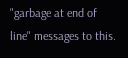"garbage at end of line" messages to this.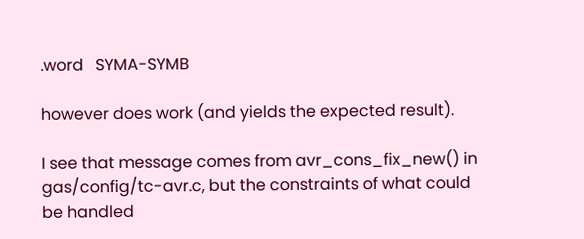.word   SYMA-SYMB

however does work (and yields the expected result).

I see that message comes from avr_cons_fix_new() in
gas/config/tc-avr.c, but the constraints of what could be handled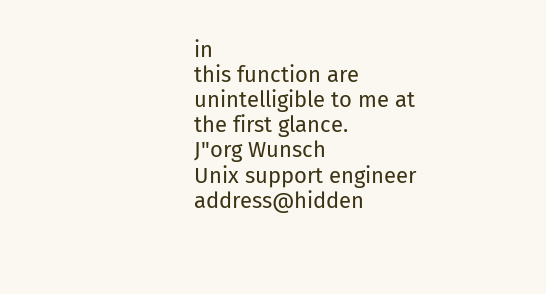in
this function are unintelligible to me at the first glance.
J"org Wunsch                                           Unix support engineer
address@hidden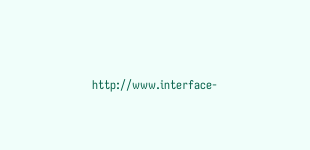http://www.interface-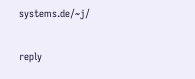systems.de/~j/

reply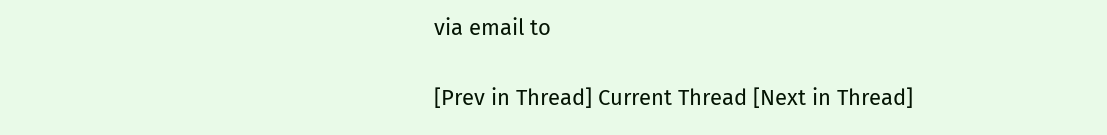via email to

[Prev in Thread] Current Thread [Next in Thread]